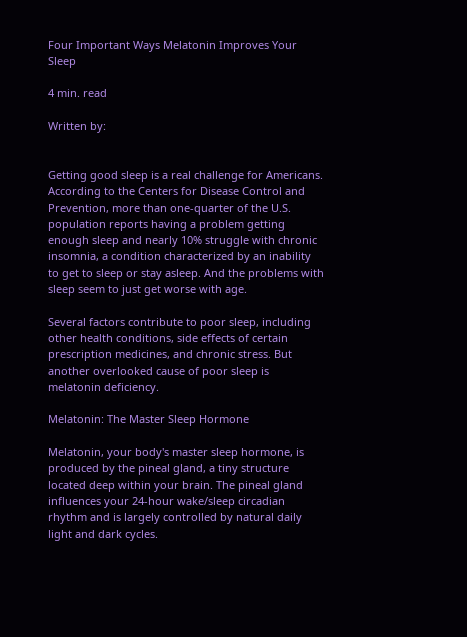Four Important Ways Melatonin Improves Your Sleep

4 min. read

Written by:


Getting good sleep is a real challenge for Americans. According to the Centers for Disease Control and Prevention, more than one-quarter of the U.S. population reports having a problem getting enough sleep and nearly 10% struggle with chronic insomnia, a condition characterized by an inability to get to sleep or stay asleep. And the problems with sleep seem to just get worse with age.

Several factors contribute to poor sleep, including other health conditions, side effects of certain prescription medicines, and chronic stress. But another overlooked cause of poor sleep is melatonin deficiency.

Melatonin: The Master Sleep Hormone

Melatonin, your body's master sleep hormone, is produced by the pineal gland, a tiny structure located deep within your brain. The pineal gland influences your 24-hour wake/sleep circadian rhythm and is largely controlled by natural daily light and dark cycles.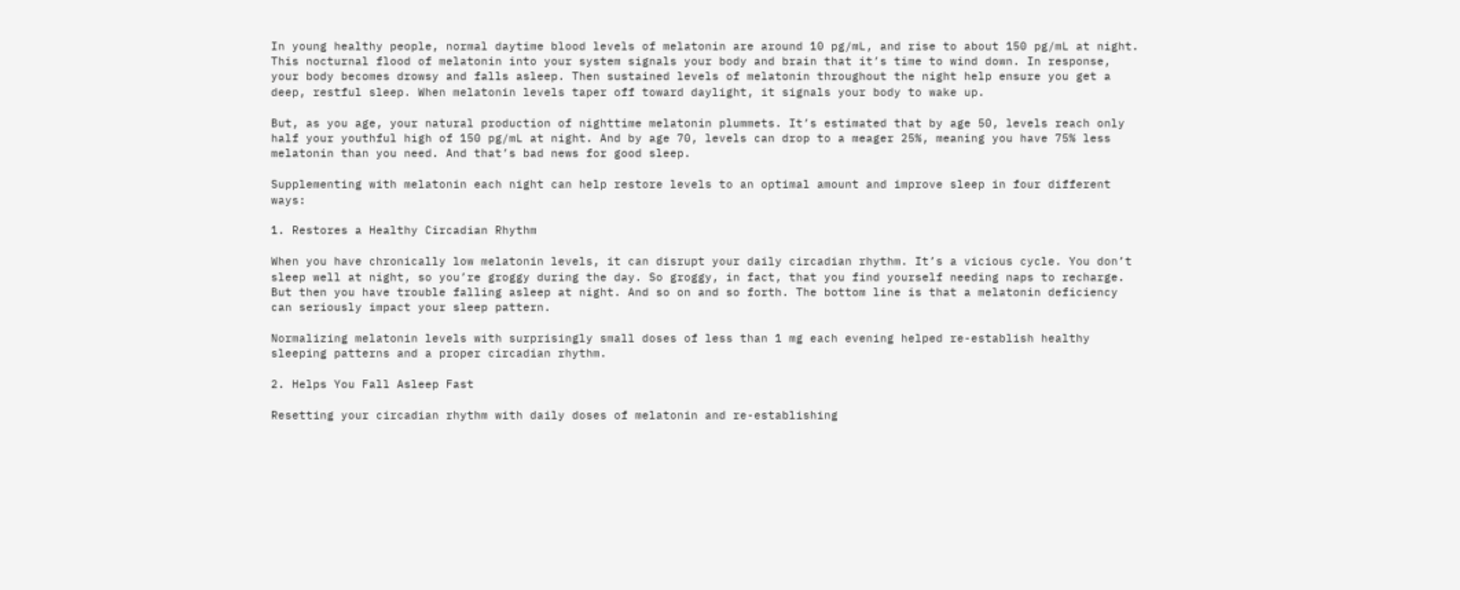In young healthy people, normal daytime blood levels of melatonin are around 10 pg/mL, and rise to about 150 pg/mL at night. This nocturnal flood of melatonin into your system signals your body and brain that it’s time to wind down. In response, your body becomes drowsy and falls asleep. Then sustained levels of melatonin throughout the night help ensure you get a deep, restful sleep. When melatonin levels taper off toward daylight, it signals your body to wake up.

But, as you age, your natural production of nighttime melatonin plummets. It’s estimated that by age 50, levels reach only half your youthful high of 150 pg/mL at night. And by age 70, levels can drop to a meager 25%, meaning you have 75% less melatonin than you need. And that’s bad news for good sleep.

Supplementing with melatonin each night can help restore levels to an optimal amount and improve sleep in four different ways:

1. Restores a Healthy Circadian Rhythm

When you have chronically low melatonin levels, it can disrupt your daily circadian rhythm. It’s a vicious cycle. You don’t sleep well at night, so you’re groggy during the day. So groggy, in fact, that you find yourself needing naps to recharge. But then you have trouble falling asleep at night. And so on and so forth. The bottom line is that a melatonin deficiency can seriously impact your sleep pattern.

Normalizing melatonin levels with surprisingly small doses of less than 1 mg each evening helped re-establish healthy sleeping patterns and a proper circadian rhythm.

2. Helps You Fall Asleep Fast

Resetting your circadian rhythm with daily doses of melatonin and re-establishing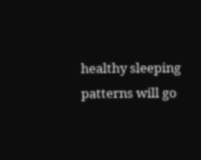healthy sleeping patterns will go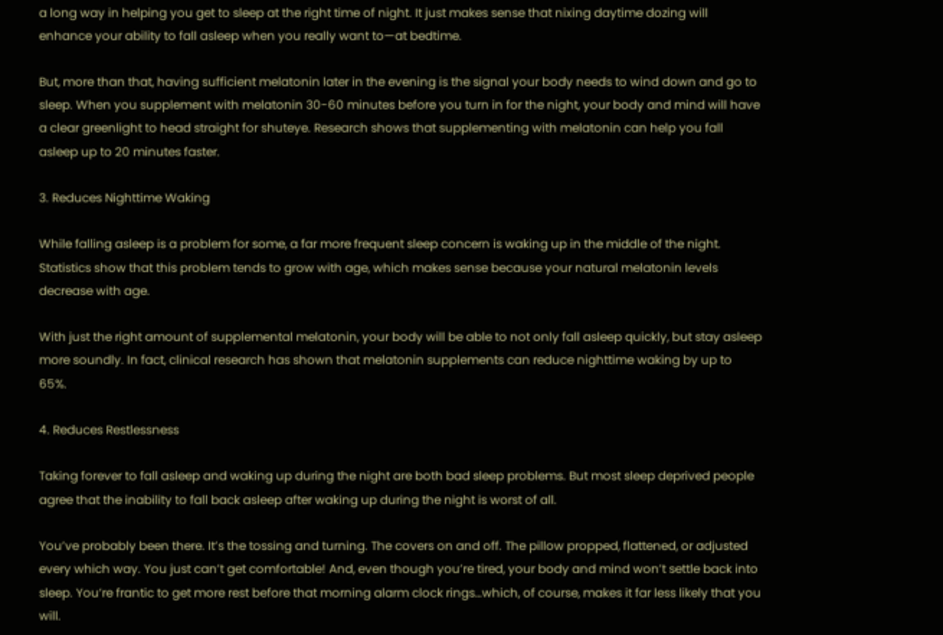a long way in helping you get to sleep at the right time of night. It just makes sense that nixing daytime dozing will enhance your ability to fall asleep when you really want to—at bedtime.

But, more than that, having sufficient melatonin later in the evening is the signal your body needs to wind down and go to sleep. When you supplement with melatonin 30-60 minutes before you turn in for the night, your body and mind will have a clear greenlight to head straight for shuteye. Research shows that supplementing with melatonin can help you fall asleep up to 20 minutes faster.

3. Reduces Nighttime Waking

While falling asleep is a problem for some, a far more frequent sleep concern is waking up in the middle of the night. Statistics show that this problem tends to grow with age, which makes sense because your natural melatonin levels decrease with age.

With just the right amount of supplemental melatonin, your body will be able to not only fall asleep quickly, but stay asleep more soundly. In fact, clinical research has shown that melatonin supplements can reduce nighttime waking by up to 65%.

4. Reduces Restlessness

Taking forever to fall asleep and waking up during the night are both bad sleep problems. But most sleep deprived people agree that the inability to fall back asleep after waking up during the night is worst of all.

You’ve probably been there. It’s the tossing and turning. The covers on and off. The pillow propped, flattened, or adjusted every which way. You just can’t get comfortable! And, even though you’re tired, your body and mind won’t settle back into sleep. You’re frantic to get more rest before that morning alarm clock rings…which, of course, makes it far less likely that you will.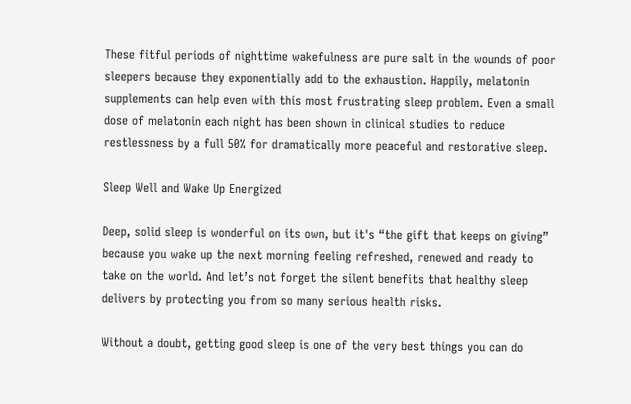These fitful periods of nighttime wakefulness are pure salt in the wounds of poor sleepers because they exponentially add to the exhaustion. Happily, melatonin supplements can help even with this most frustrating sleep problem. Even a small dose of melatonin each night has been shown in clinical studies to reduce restlessness by a full 50% for dramatically more peaceful and restorative sleep.

Sleep Well and Wake Up Energized

Deep, solid sleep is wonderful on its own, but it's “the gift that keeps on giving” because you wake up the next morning feeling refreshed, renewed and ready to take on the world. And let’s not forget the silent benefits that healthy sleep delivers by protecting you from so many serious health risks.

Without a doubt, getting good sleep is one of the very best things you can do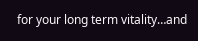for your long term vitality…and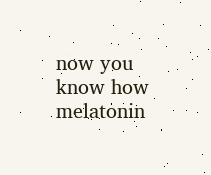now you know how melatonin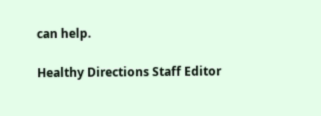can help.

Healthy Directions Staff Editor